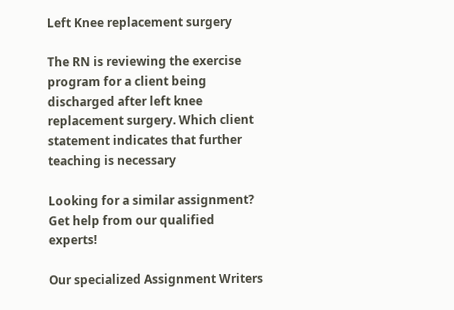Left Knee replacement surgery

The RN is reviewing the exercise program for a client being discharged after left knee replacement surgery. Which client statement indicates that further teaching is necessary

Looking for a similar assignment? Get help from our qualified experts!

Our specialized Assignment Writers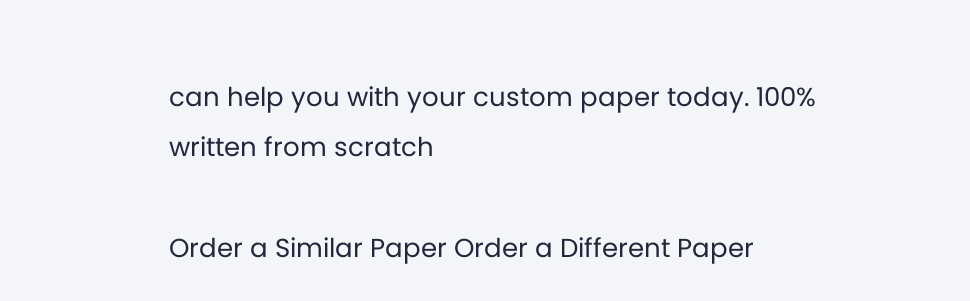can help you with your custom paper today. 100% written from scratch

Order a Similar Paper Order a Different Paper